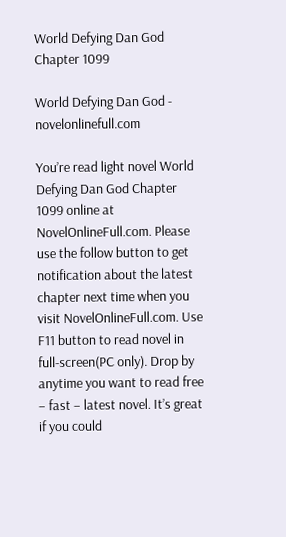World Defying Dan God Chapter 1099

World Defying Dan God - novelonlinefull.com

You’re read light novel World Defying Dan God Chapter 1099 online at NovelOnlineFull.com. Please use the follow button to get notification about the latest chapter next time when you visit NovelOnlineFull.com. Use F11 button to read novel in full-screen(PC only). Drop by anytime you want to read free – fast – latest novel. It’s great if you could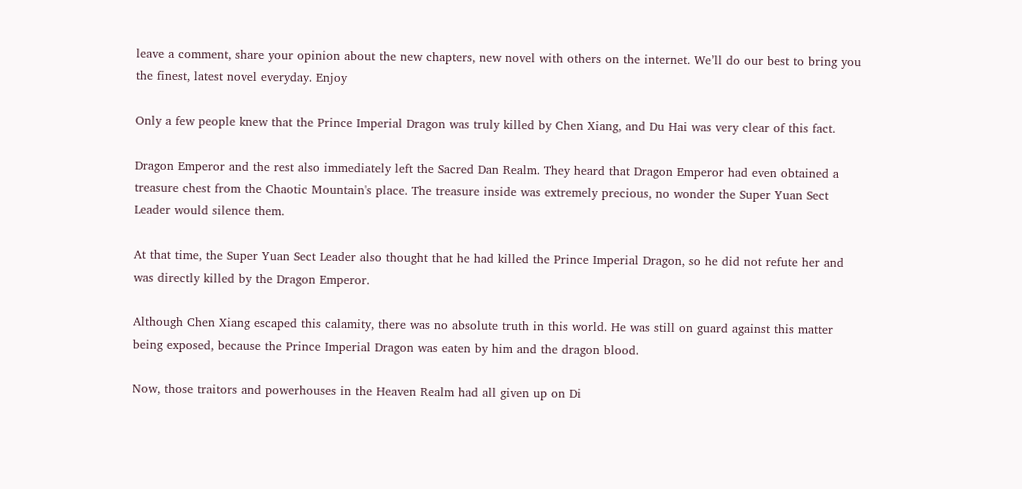leave a comment, share your opinion about the new chapters, new novel with others on the internet. We’ll do our best to bring you the finest, latest novel everyday. Enjoy

Only a few people knew that the Prince Imperial Dragon was truly killed by Chen Xiang, and Du Hai was very clear of this fact.

Dragon Emperor and the rest also immediately left the Sacred Dan Realm. They heard that Dragon Emperor had even obtained a treasure chest from the Chaotic Mountain's place. The treasure inside was extremely precious, no wonder the Super Yuan Sect Leader would silence them.

At that time, the Super Yuan Sect Leader also thought that he had killed the Prince Imperial Dragon, so he did not refute her and was directly killed by the Dragon Emperor.

Although Chen Xiang escaped this calamity, there was no absolute truth in this world. He was still on guard against this matter being exposed, because the Prince Imperial Dragon was eaten by him and the dragon blood.

Now, those traitors and powerhouses in the Heaven Realm had all given up on Di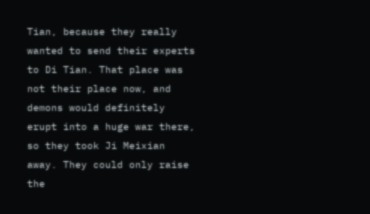Tian, because they really wanted to send their experts to Di Tian. That place was not their place now, and demons would definitely erupt into a huge war there, so they took Ji Meixian away. They could only raise the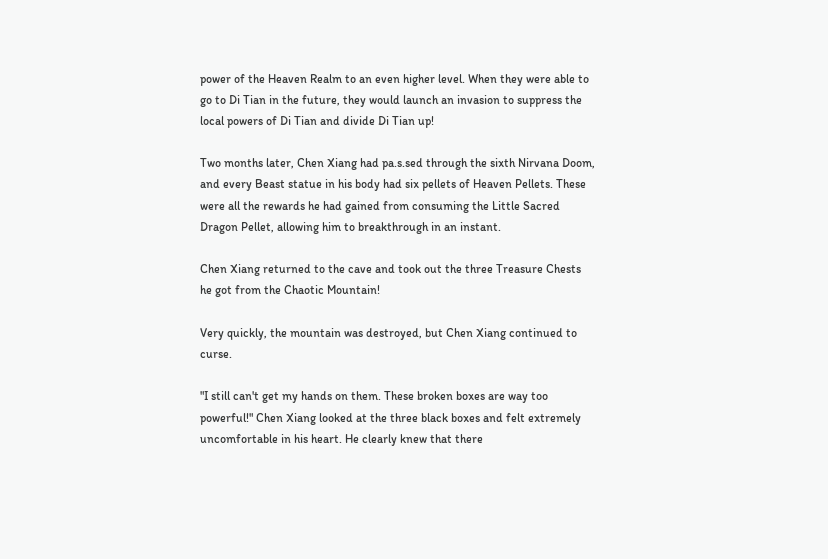power of the Heaven Realm to an even higher level. When they were able to go to Di Tian in the future, they would launch an invasion to suppress the local powers of Di Tian and divide Di Tian up!

Two months later, Chen Xiang had pa.s.sed through the sixth Nirvana Doom, and every Beast statue in his body had six pellets of Heaven Pellets. These were all the rewards he had gained from consuming the Little Sacred Dragon Pellet, allowing him to breakthrough in an instant.

Chen Xiang returned to the cave and took out the three Treasure Chests he got from the Chaotic Mountain!

Very quickly, the mountain was destroyed, but Chen Xiang continued to curse.

"I still can't get my hands on them. These broken boxes are way too powerful!" Chen Xiang looked at the three black boxes and felt extremely uncomfortable in his heart. He clearly knew that there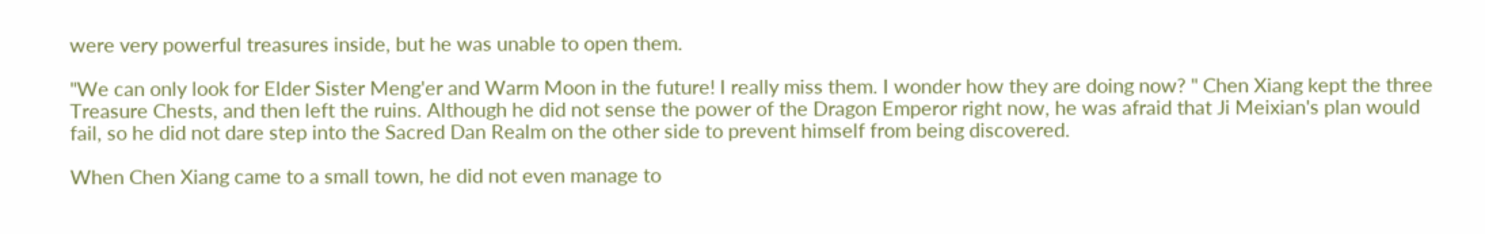were very powerful treasures inside, but he was unable to open them.

"We can only look for Elder Sister Meng'er and Warm Moon in the future! I really miss them. I wonder how they are doing now? " Chen Xiang kept the three Treasure Chests, and then left the ruins. Although he did not sense the power of the Dragon Emperor right now, he was afraid that Ji Meixian's plan would fail, so he did not dare step into the Sacred Dan Realm on the other side to prevent himself from being discovered.

When Chen Xiang came to a small town, he did not even manage to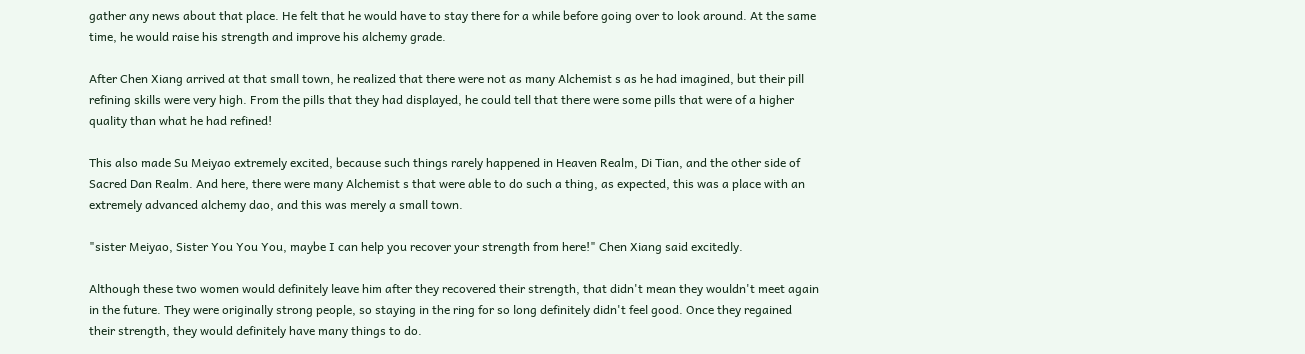gather any news about that place. He felt that he would have to stay there for a while before going over to look around. At the same time, he would raise his strength and improve his alchemy grade.

After Chen Xiang arrived at that small town, he realized that there were not as many Alchemist s as he had imagined, but their pill refining skills were very high. From the pills that they had displayed, he could tell that there were some pills that were of a higher quality than what he had refined!

This also made Su Meiyao extremely excited, because such things rarely happened in Heaven Realm, Di Tian, and the other side of Sacred Dan Realm. And here, there were many Alchemist s that were able to do such a thing, as expected, this was a place with an extremely advanced alchemy dao, and this was merely a small town.

"sister Meiyao, Sister You You You, maybe I can help you recover your strength from here!" Chen Xiang said excitedly.

Although these two women would definitely leave him after they recovered their strength, that didn't mean they wouldn't meet again in the future. They were originally strong people, so staying in the ring for so long definitely didn't feel good. Once they regained their strength, they would definitely have many things to do.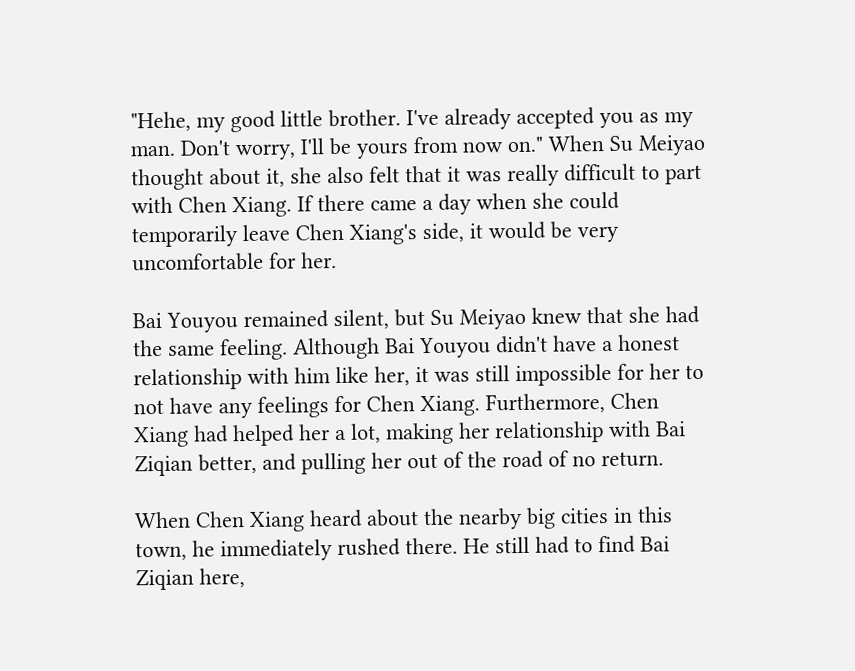"Hehe, my good little brother. I've already accepted you as my man. Don't worry, I'll be yours from now on." When Su Meiyao thought about it, she also felt that it was really difficult to part with Chen Xiang. If there came a day when she could temporarily leave Chen Xiang's side, it would be very uncomfortable for her.

Bai Youyou remained silent, but Su Meiyao knew that she had the same feeling. Although Bai Youyou didn't have a honest relationship with him like her, it was still impossible for her to not have any feelings for Chen Xiang. Furthermore, Chen Xiang had helped her a lot, making her relationship with Bai Ziqian better, and pulling her out of the road of no return.

When Chen Xiang heard about the nearby big cities in this town, he immediately rushed there. He still had to find Bai Ziqian here,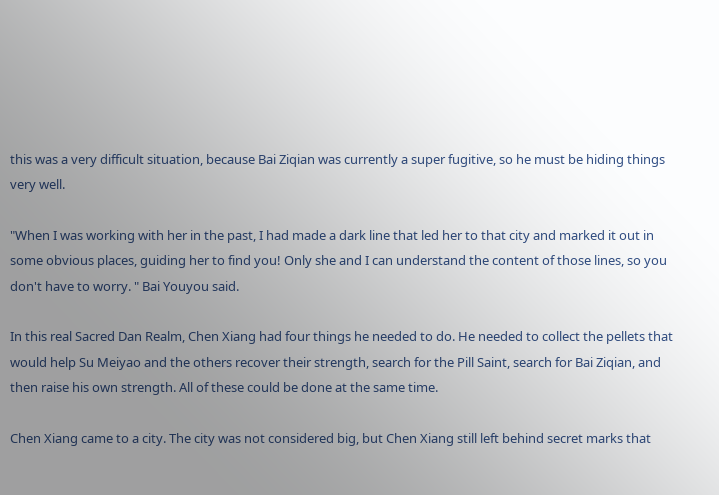this was a very difficult situation, because Bai Ziqian was currently a super fugitive, so he must be hiding things very well.

"When I was working with her in the past, I had made a dark line that led her to that city and marked it out in some obvious places, guiding her to find you! Only she and I can understand the content of those lines, so you don't have to worry. " Bai Youyou said.

In this real Sacred Dan Realm, Chen Xiang had four things he needed to do. He needed to collect the pellets that would help Su Meiyao and the others recover their strength, search for the Pill Saint, search for Bai Ziqian, and then raise his own strength. All of these could be done at the same time.

Chen Xiang came to a city. The city was not considered big, but Chen Xiang still left behind secret marks that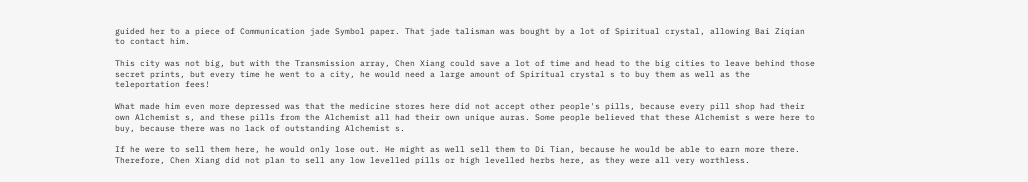guided her to a piece of Communication jade Symbol paper. That jade talisman was bought by a lot of Spiritual crystal, allowing Bai Ziqian to contact him.

This city was not big, but with the Transmission array, Chen Xiang could save a lot of time and head to the big cities to leave behind those secret prints, but every time he went to a city, he would need a large amount of Spiritual crystal s to buy them as well as the teleportation fees!

What made him even more depressed was that the medicine stores here did not accept other people's pills, because every pill shop had their own Alchemist s, and these pills from the Alchemist all had their own unique auras. Some people believed that these Alchemist s were here to buy, because there was no lack of outstanding Alchemist s.

If he were to sell them here, he would only lose out. He might as well sell them to Di Tian, because he would be able to earn more there. Therefore, Chen Xiang did not plan to sell any low levelled pills or high levelled herbs here, as they were all very worthless.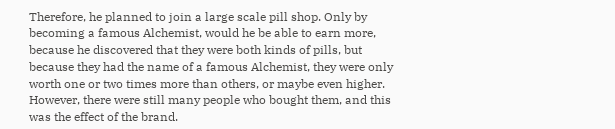Therefore, he planned to join a large scale pill shop. Only by becoming a famous Alchemist, would he be able to earn more, because he discovered that they were both kinds of pills, but because they had the name of a famous Alchemist, they were only worth one or two times more than others, or maybe even higher. However, there were still many people who bought them, and this was the effect of the brand.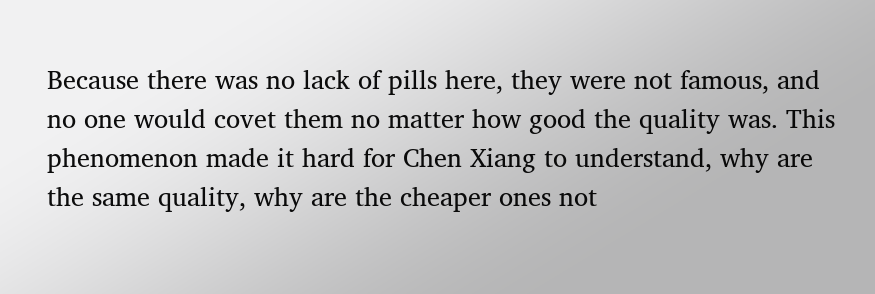Because there was no lack of pills here, they were not famous, and no one would covet them no matter how good the quality was. This phenomenon made it hard for Chen Xiang to understand, why are the same quality, why are the cheaper ones not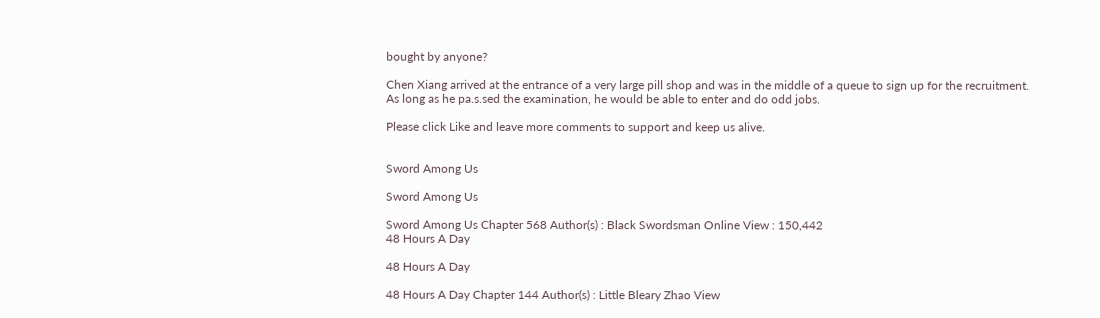bought by anyone?

Chen Xiang arrived at the entrance of a very large pill shop and was in the middle of a queue to sign up for the recruitment. As long as he pa.s.sed the examination, he would be able to enter and do odd jobs.

Please click Like and leave more comments to support and keep us alive.


Sword Among Us

Sword Among Us

Sword Among Us Chapter 568 Author(s) : Black Swordsman Online View : 150,442
48 Hours A Day

48 Hours A Day

48 Hours A Day Chapter 144 Author(s) : Little Bleary Zhao View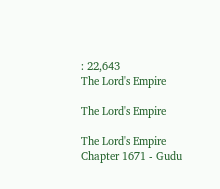: 22,643
The Lord's Empire

The Lord's Empire

The Lord's Empire Chapter 1671 - Gudu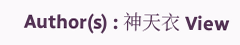Author(s) : 神天衣 View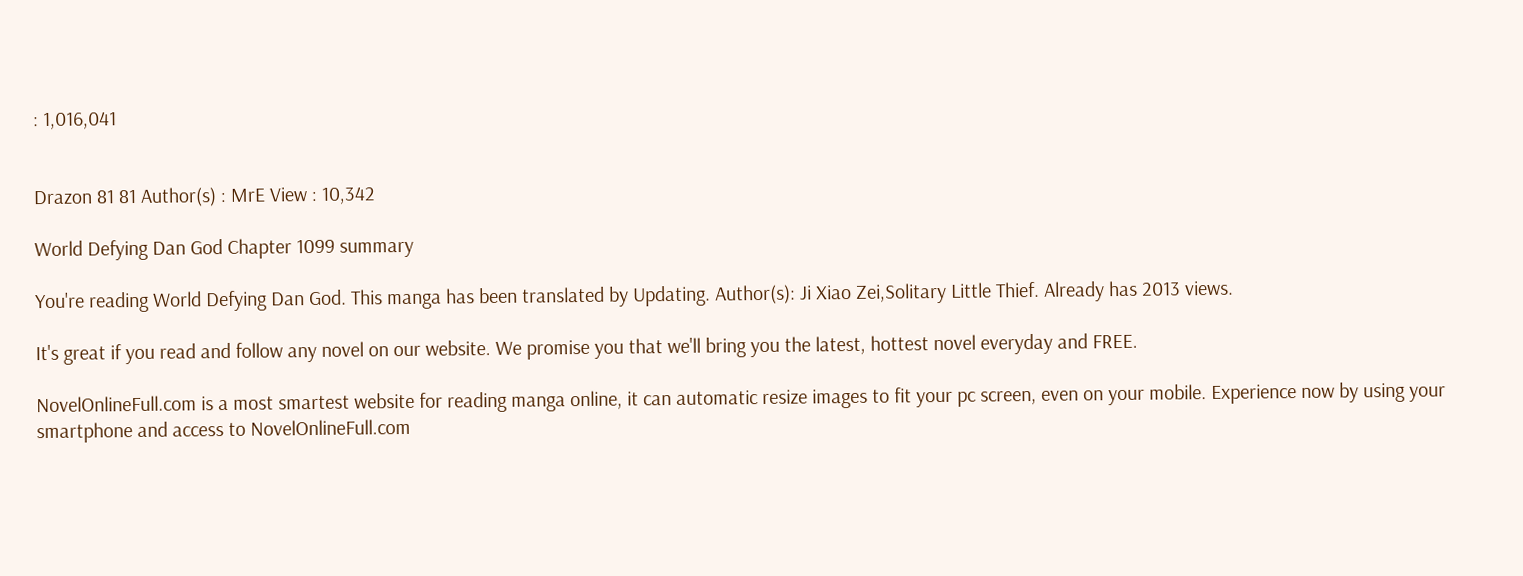: 1,016,041


Drazon 81 81 Author(s) : MrE View : 10,342

World Defying Dan God Chapter 1099 summary

You're reading World Defying Dan God. This manga has been translated by Updating. Author(s): Ji Xiao Zei,Solitary Little Thief. Already has 2013 views.

It's great if you read and follow any novel on our website. We promise you that we'll bring you the latest, hottest novel everyday and FREE.

NovelOnlineFull.com is a most smartest website for reading manga online, it can automatic resize images to fit your pc screen, even on your mobile. Experience now by using your smartphone and access to NovelOnlineFull.com